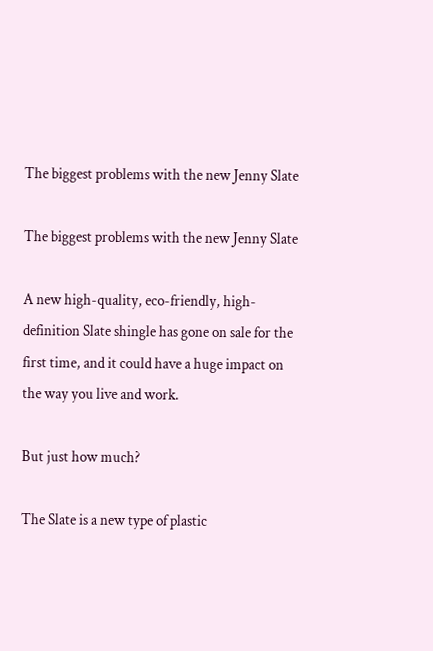The biggest problems with the new Jenny Slate

The biggest problems with the new Jenny Slate

A new high-quality, eco-friendly, high-definition Slate shingle has gone on sale for the first time, and it could have a huge impact on the way you live and work.

But just how much?

The Slate is a new type of plastic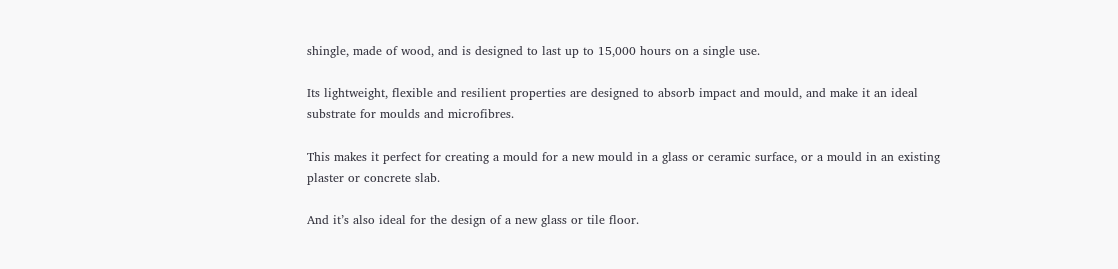shingle, made of wood, and is designed to last up to 15,000 hours on a single use.

Its lightweight, flexible and resilient properties are designed to absorb impact and mould, and make it an ideal substrate for moulds and microfibres.

This makes it perfect for creating a mould for a new mould in a glass or ceramic surface, or a mould in an existing plaster or concrete slab.

And it’s also ideal for the design of a new glass or tile floor.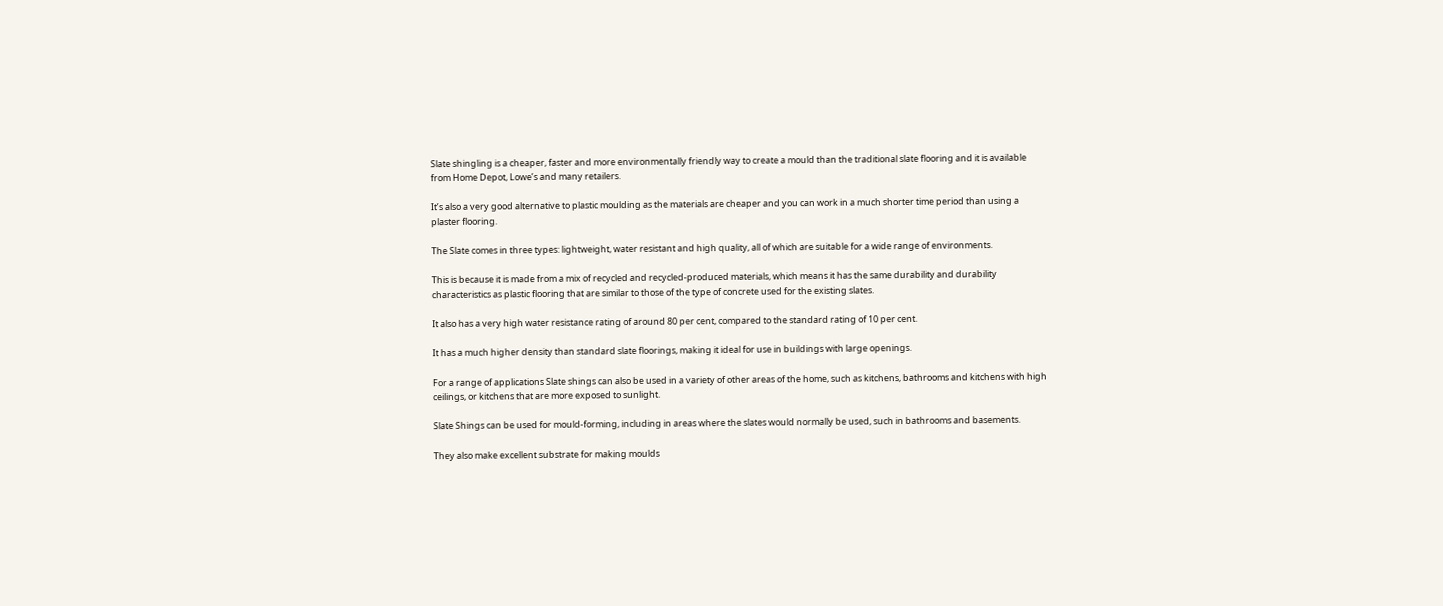Slate shingling is a cheaper, faster and more environmentally friendly way to create a mould than the traditional slate flooring and it is available from Home Depot, Lowe’s and many retailers.

It’s also a very good alternative to plastic moulding as the materials are cheaper and you can work in a much shorter time period than using a plaster flooring.

The Slate comes in three types: lightweight, water resistant and high quality, all of which are suitable for a wide range of environments.

This is because it is made from a mix of recycled and recycled-produced materials, which means it has the same durability and durability characteristics as plastic flooring that are similar to those of the type of concrete used for the existing slates.

It also has a very high water resistance rating of around 80 per cent, compared to the standard rating of 10 per cent.

It has a much higher density than standard slate floorings, making it ideal for use in buildings with large openings.

For a range of applications Slate shings can also be used in a variety of other areas of the home, such as kitchens, bathrooms and kitchens with high ceilings, or kitchens that are more exposed to sunlight.

Slate Shings can be used for mould-forming, including in areas where the slates would normally be used, such in bathrooms and basements.

They also make excellent substrate for making moulds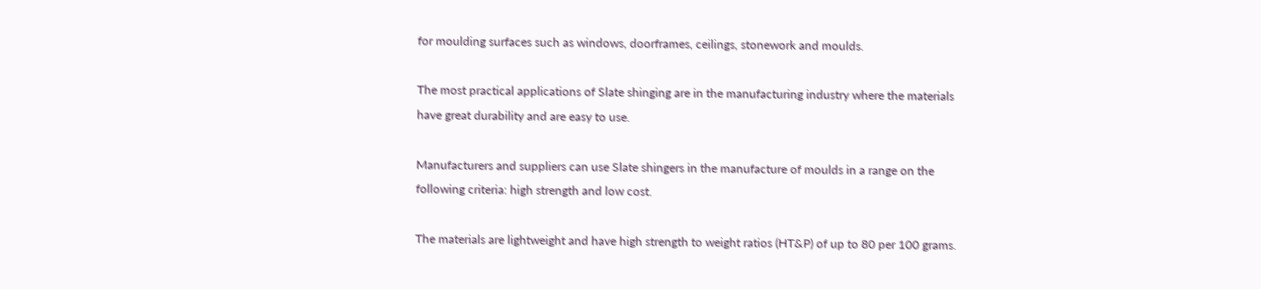for moulding surfaces such as windows, doorframes, ceilings, stonework and moulds.

The most practical applications of Slate shinging are in the manufacturing industry where the materials have great durability and are easy to use.

Manufacturers and suppliers can use Slate shingers in the manufacture of moulds in a range on the following criteria: high strength and low cost.

The materials are lightweight and have high strength to weight ratios (HT&P) of up to 80 per 100 grams.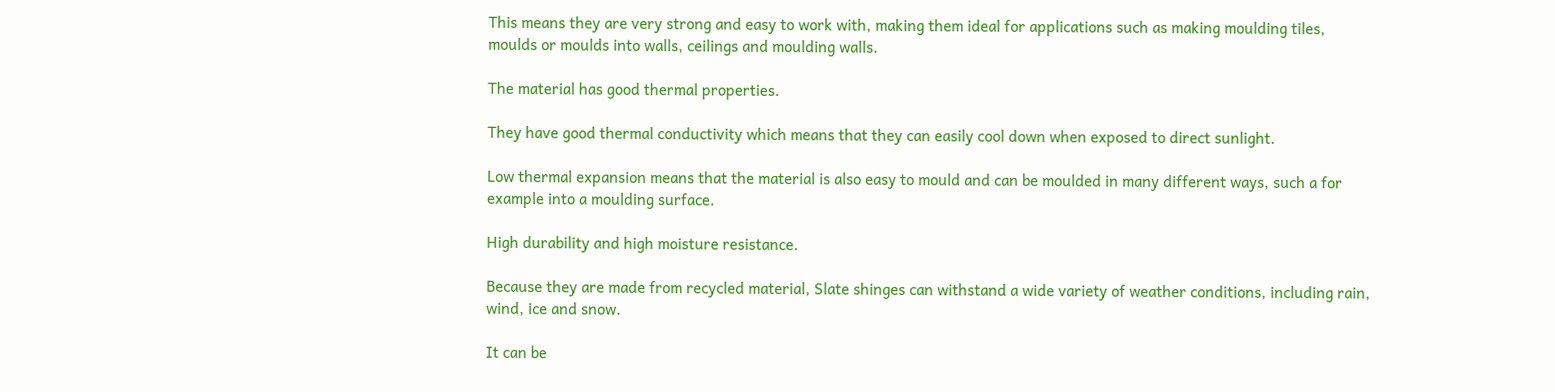This means they are very strong and easy to work with, making them ideal for applications such as making moulding tiles, moulds or moulds into walls, ceilings and moulding walls.

The material has good thermal properties.

They have good thermal conductivity which means that they can easily cool down when exposed to direct sunlight.

Low thermal expansion means that the material is also easy to mould and can be moulded in many different ways, such a for example into a moulding surface.

High durability and high moisture resistance.

Because they are made from recycled material, Slate shinges can withstand a wide variety of weather conditions, including rain, wind, ice and snow.

It can be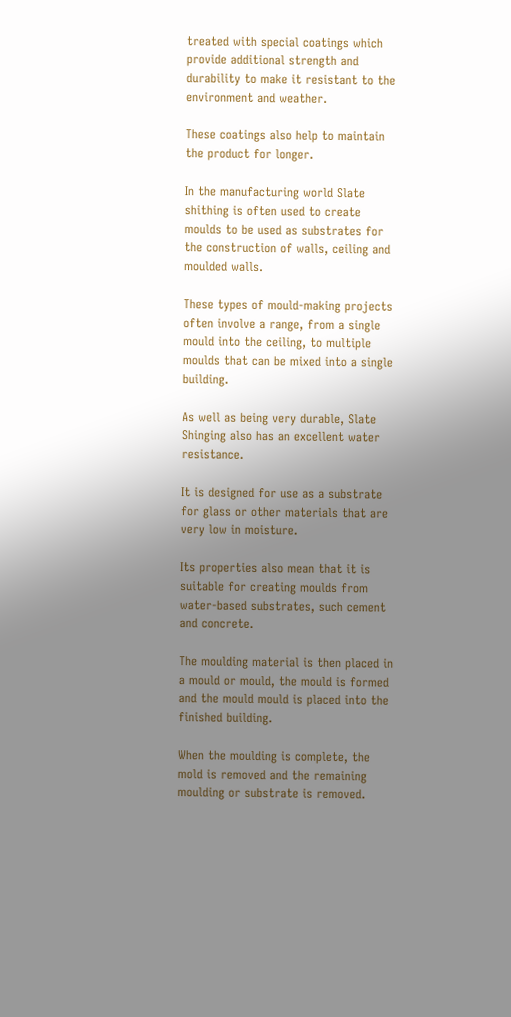treated with special coatings which provide additional strength and durability to make it resistant to the environment and weather.

These coatings also help to maintain the product for longer.

In the manufacturing world Slate shithing is often used to create moulds to be used as substrates for the construction of walls, ceiling and moulded walls.

These types of mould-making projects often involve a range, from a single mould into the ceiling, to multiple moulds that can be mixed into a single building.

As well as being very durable, Slate Shinging also has an excellent water resistance.

It is designed for use as a substrate for glass or other materials that are very low in moisture.

Its properties also mean that it is suitable for creating moulds from water-based substrates, such cement and concrete.

The moulding material is then placed in a mould or mould, the mould is formed and the mould mould is placed into the finished building.

When the moulding is complete, the mold is removed and the remaining moulding or substrate is removed.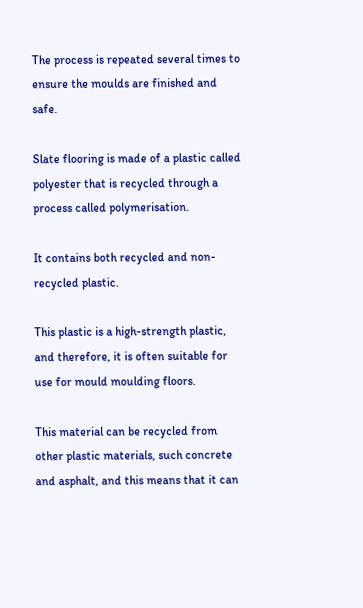The process is repeated several times to ensure the moulds are finished and safe.

Slate flooring is made of a plastic called polyester that is recycled through a process called polymerisation.

It contains both recycled and non-recycled plastic.

This plastic is a high-strength plastic, and therefore, it is often suitable for use for mould moulding floors.

This material can be recycled from other plastic materials, such concrete and asphalt, and this means that it can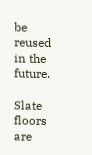be reused in the future.

Slate floors are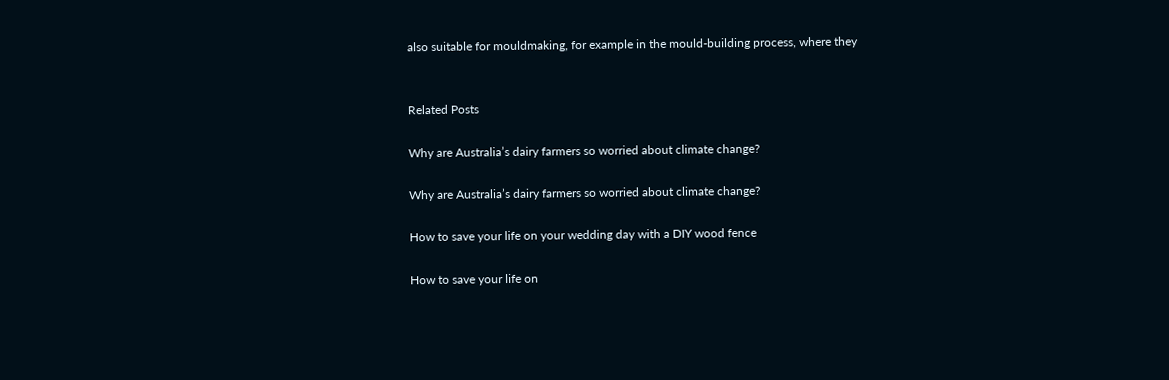also suitable for mouldmaking, for example in the mould-building process, where they


Related Posts

Why are Australia’s dairy farmers so worried about climate change?

Why are Australia’s dairy farmers so worried about climate change?

How to save your life on your wedding day with a DIY wood fence

How to save your life on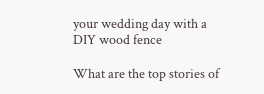your wedding day with a DIY wood fence

What are the top stories of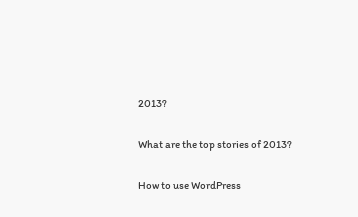2013?

What are the top stories of 2013?

How to use WordPress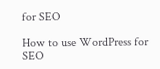for SEO

How to use WordPress for SEO